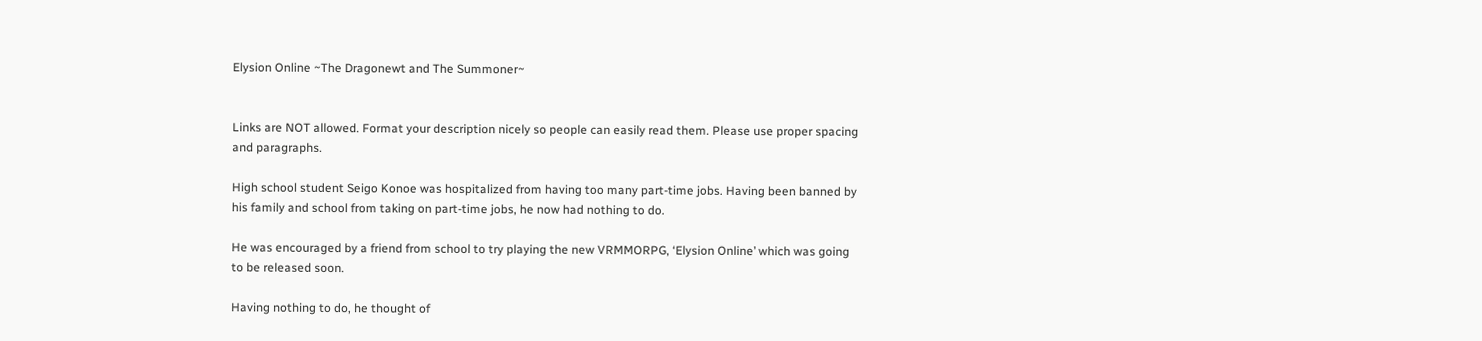Elysion Online ~The Dragonewt and The Summoner~


Links are NOT allowed. Format your description nicely so people can easily read them. Please use proper spacing and paragraphs.

High school student Seigo Konoe was hospitalized from having too many part-time jobs. Having been banned by his family and school from taking on part-time jobs, he now had nothing to do.

He was encouraged by a friend from school to try playing the new VRMMORPG, ‘Elysion Online’ which was going to be released soon.

Having nothing to do, he thought of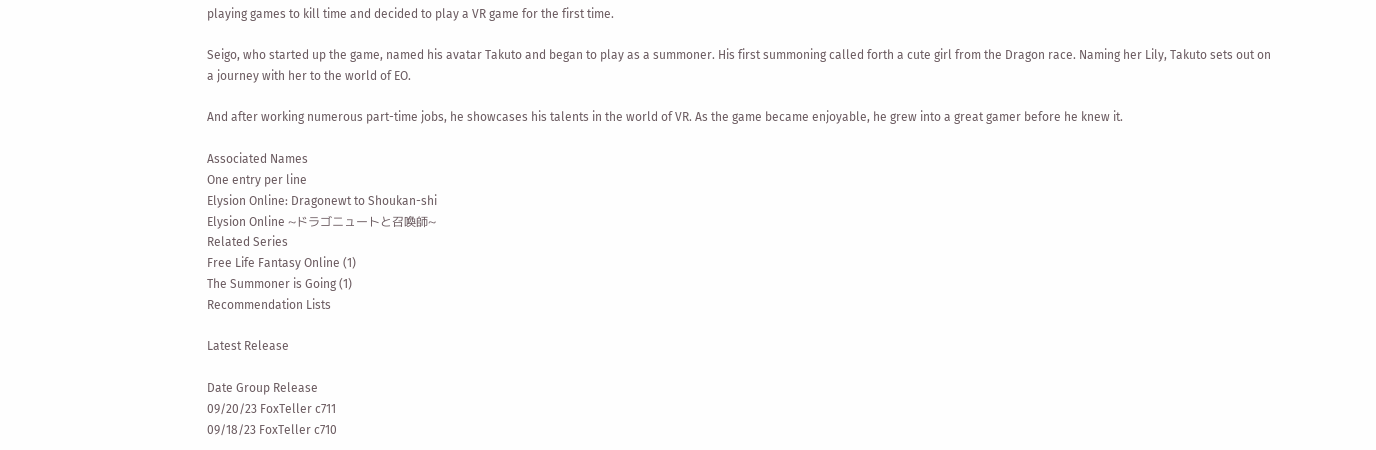playing games to kill time and decided to play a VR game for the first time.

Seigo, who started up the game, named his avatar Takuto and began to play as a summoner. His first summoning called forth a cute girl from the Dragon race. Naming her Lily, Takuto sets out on a journey with her to the world of EO.

And after working numerous part-time jobs, he showcases his talents in the world of VR. As the game became enjoyable, he grew into a great gamer before he knew it.

Associated Names
One entry per line
Elysion Online: Dragonewt to Shoukan-shi
Elysion Online ~ドラゴニュートと召喚師~
Related Series
Free Life Fantasy Online (1)
The Summoner is Going (1)
Recommendation Lists

Latest Release

Date Group Release
09/20/23 FoxTeller c711
09/18/23 FoxTeller c710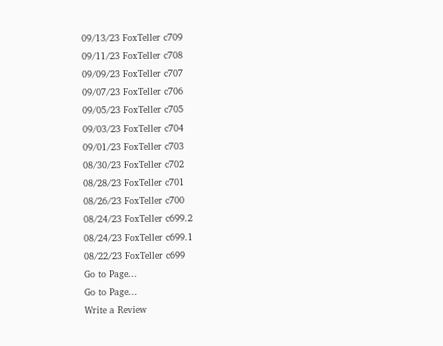09/13/23 FoxTeller c709
09/11/23 FoxTeller c708
09/09/23 FoxTeller c707
09/07/23 FoxTeller c706
09/05/23 FoxTeller c705
09/03/23 FoxTeller c704
09/01/23 FoxTeller c703
08/30/23 FoxTeller c702
08/28/23 FoxTeller c701
08/26/23 FoxTeller c700
08/24/23 FoxTeller c699.2
08/24/23 FoxTeller c699.1
08/22/23 FoxTeller c699
Go to Page...
Go to Page...
Write a Review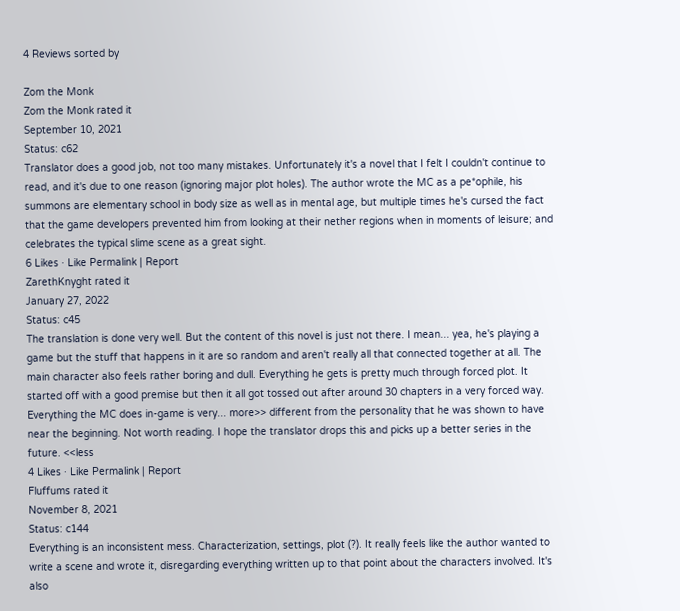4 Reviews sorted by

Zom the Monk
Zom the Monk rated it
September 10, 2021
Status: c62
Translator does a good job, not too many mistakes. Unfortunately it's a novel that I felt I couldn't continue to read, and it's due to one reason (ignoring major plot holes). The author wrote the MC as a pe*ophile, his summons are elementary school in body size as well as in mental age, but multiple times he's cursed the fact that the game developers prevented him from looking at their nether regions when in moments of leisure; and celebrates the typical slime scene as a great sight.
6 Likes · Like Permalink | Report
ZarethKnyght rated it
January 27, 2022
Status: c45
The translation is done very well. But the content of this novel is just not there. I mean... yea, he's playing a game but the stuff that happens in it are so random and aren't really all that connected together at all. The main character also feels rather boring and dull. Everything he gets is pretty much through forced plot. It started off with a good premise but then it all got tossed out after around 30 chapters in a very forced way. Everything the MC does in-game is very... more>> different from the personality that he was shown to have near the beginning. Not worth reading. I hope the translator drops this and picks up a better series in the future. <<less
4 Likes · Like Permalink | Report
Fluffums rated it
November 8, 2021
Status: c144
Everything is an inconsistent mess. Characterization, settings, plot (?). It really feels like the author wanted to write a scene and wrote it, disregarding everything written up to that point about the characters involved. It's also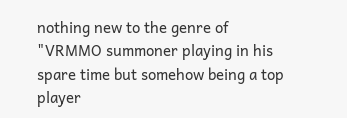nothing new to the genre of "VRMMO summoner playing in his spare time but somehow being a top player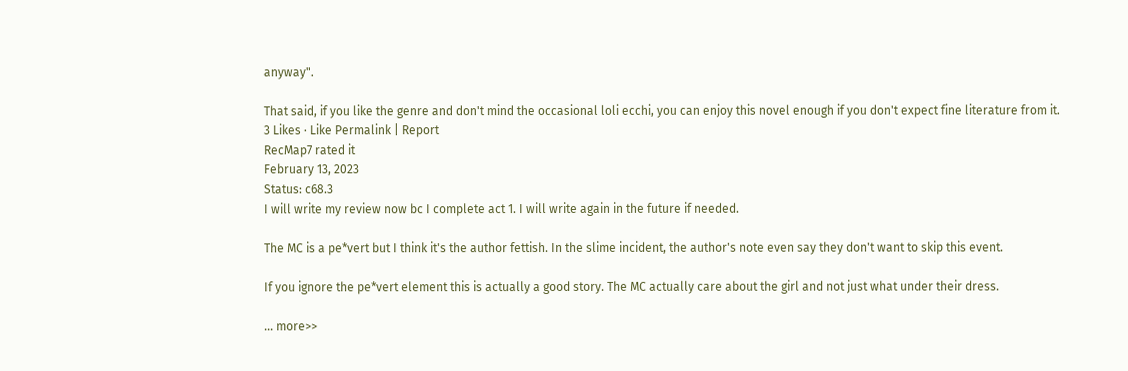anyway".

That said, if you like the genre and don't mind the occasional loli ecchi, you can enjoy this novel enough if you don't expect fine literature from it.
3 Likes · Like Permalink | Report
RecMap7 rated it
February 13, 2023
Status: c68.3
I will write my review now bc I complete act 1. I will write again in the future if needed.

The MC is a pe*vert but I think it's the author fettish. In the slime incident, the author's note even say they don't want to skip this event.

If you ignore the pe*vert element this is actually a good story. The MC actually care about the girl and not just what under their dress.

... more>>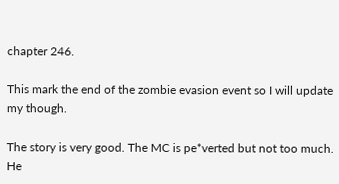chapter 246.

This mark the end of the zombie evasion event so I will update my though.

The story is very good. The MC is pe*verted but not too much. He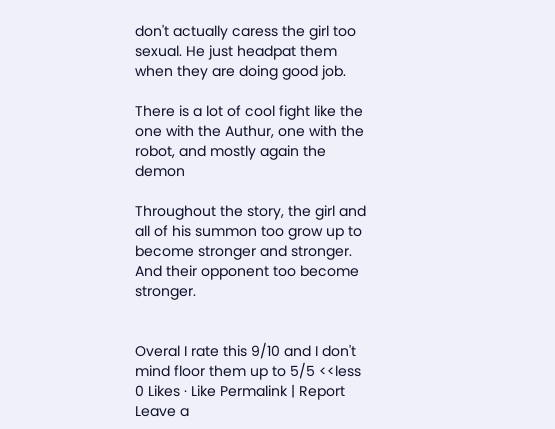don't actually caress the girl too sexual. He just headpat them when they are doing good job.

There is a lot of cool fight like the one with the Authur, one with the robot, and mostly again the demon

Throughout the story, the girl and all of his summon too grow up to become stronger and stronger. And their opponent too become stronger.


Overal I rate this 9/10 and I don't mind floor them up to 5/5 <<less
0 Likes · Like Permalink | Report
Leave a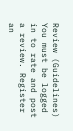Review (Guidelines)
You must be logged in to rate and post a review. Register an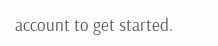account to get started.